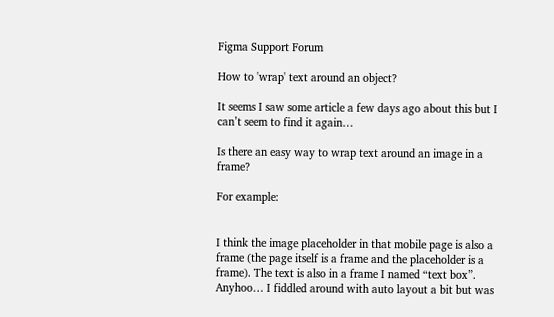Figma Support Forum

How to 'wrap' text around an object?

It seems I saw some article a few days ago about this but I can’t seem to find it again…

Is there an easy way to wrap text around an image in a frame?

For example:


I think the image placeholder in that mobile page is also a frame (the page itself is a frame and the placeholder is a frame). The text is also in a frame I named “text box”. Anyhoo… I fiddled around with auto layout a bit but was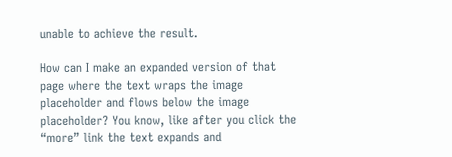unable to achieve the result.

How can I make an expanded version of that page where the text wraps the image placeholder and flows below the image placeholder? You know, like after you click the “more” link the text expands and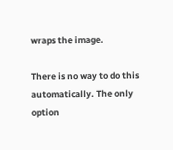wraps the image.

There is no way to do this automatically. The only option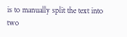is to manually split the text into two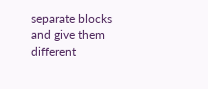separate blocks and give them different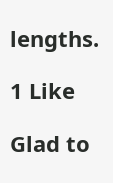lengths.

1 Like

Glad to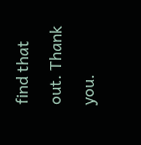find that out. Thank you.